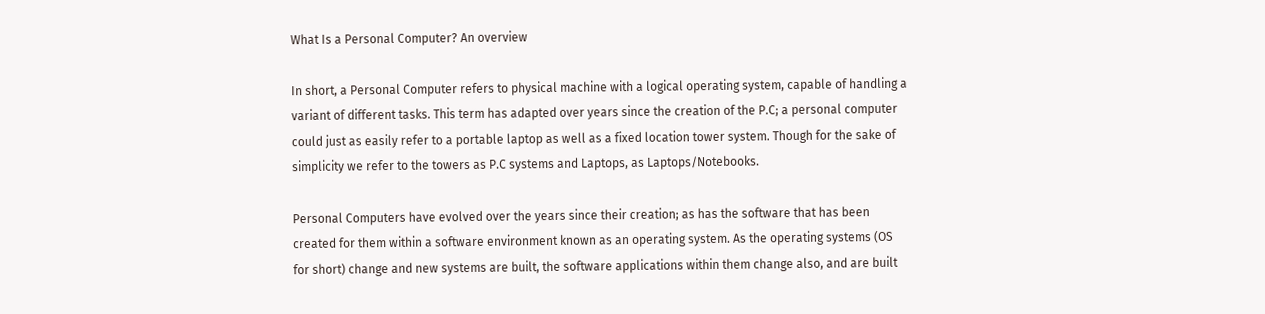What Is a Personal Computer? An overview

In short, a Personal Computer refers to physical machine with a logical operating system, capable of handling a variant of different tasks. This term has adapted over years since the creation of the P.C; a personal computer could just as easily refer to a portable laptop as well as a fixed location tower system. Though for the sake of simplicity we refer to the towers as P.C systems and Laptops, as Laptops/Notebooks.

Personal Computers have evolved over the years since their creation; as has the software that has been created for them within a software environment known as an operating system. As the operating systems (OS for short) change and new systems are built, the software applications within them change also, and are built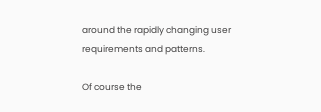around the rapidly changing user requirements and patterns.

Of course the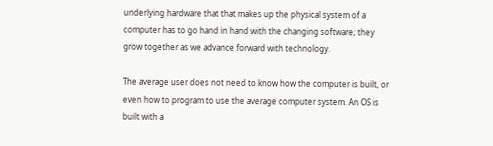underlying hardware that that makes up the physical system of a computer has to go hand in hand with the changing software; they grow together as we advance forward with technology.

The average user does not need to know how the computer is built, or even how to program to use the average computer system. An OS is built with a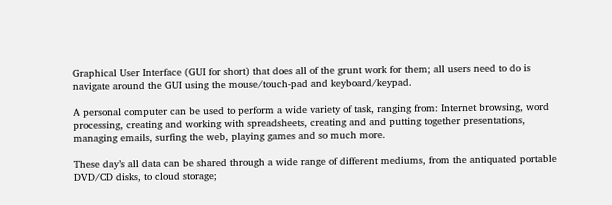Graphical User Interface (GUI for short) that does all of the grunt work for them; all users need to do is navigate around the GUI using the mouse/touch-pad and keyboard/keypad.

A personal computer can be used to perform a wide variety of task, ranging from: Internet browsing, word processing, creating and working with spreadsheets, creating and and putting together presentations, managing emails, surfing the web, playing games and so much more.

These day’s all data can be shared through a wide range of different mediums, from the antiquated portable DVD/CD disks, to cloud storage;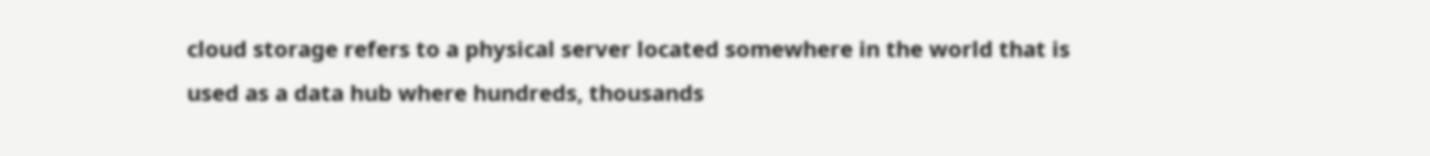cloud storage refers to a physical server located somewhere in the world that is used as a data hub where hundreds, thousands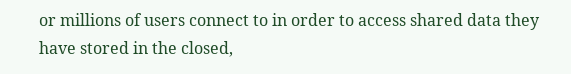or millions of users connect to in order to access shared data they have stored in the closed,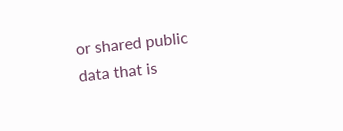or shared public data that is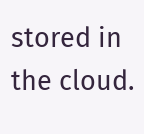stored in the cloud.